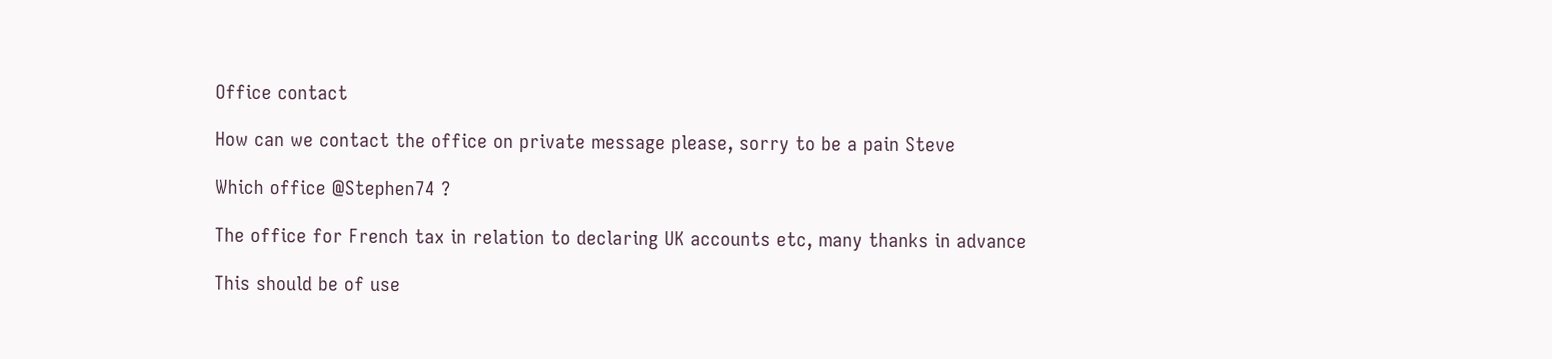Office contact

How can we contact the office on private message please, sorry to be a pain Steve

Which office @Stephen74 ?

The office for French tax in relation to declaring UK accounts etc, many thanks in advance

This should be of use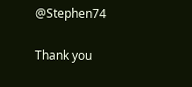@Stephen74

Thank you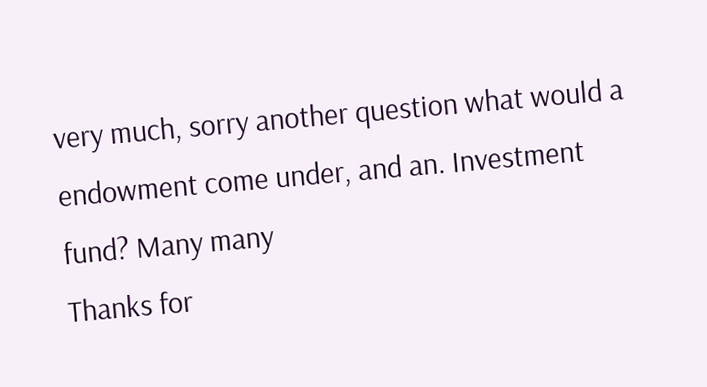very much, sorry another question what would a endowment come under, and an. Investment fund? Many many
Thanks for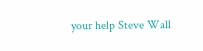your help Steve Wall